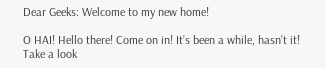Dear Geeks: Welcome to my new home!

O HAI! Hello there! Come on in! It’s been a while, hasn’t it! Take a look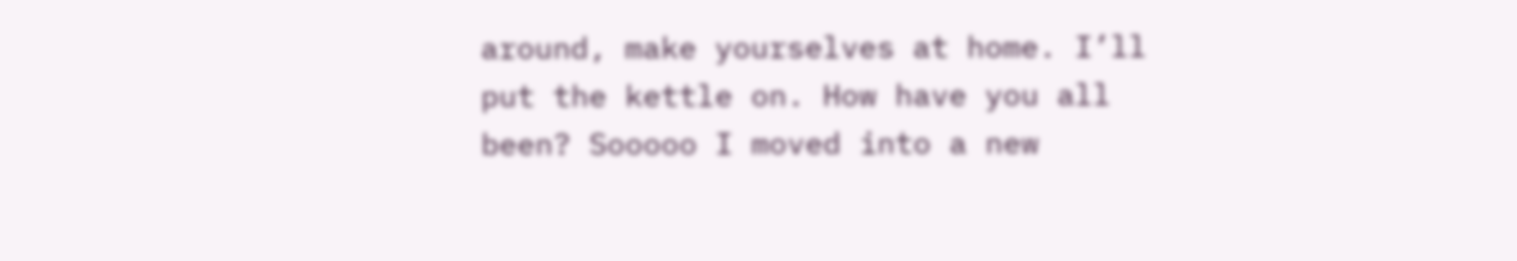around, make yourselves at home. I’ll put the kettle on. How have you all been? Sooooo I moved into a new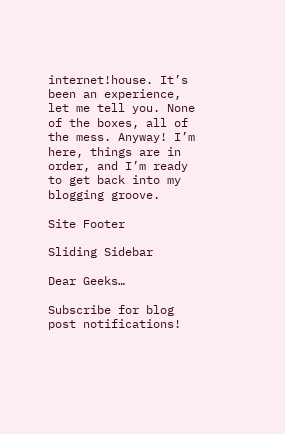internet!house. It’s been an experience, let me tell you. None of the boxes, all of the mess. Anyway! I’m here, things are in order, and I’m ready to get back into my blogging groove.

Site Footer

Sliding Sidebar

Dear Geeks…

Subscribe for blog post notifications!